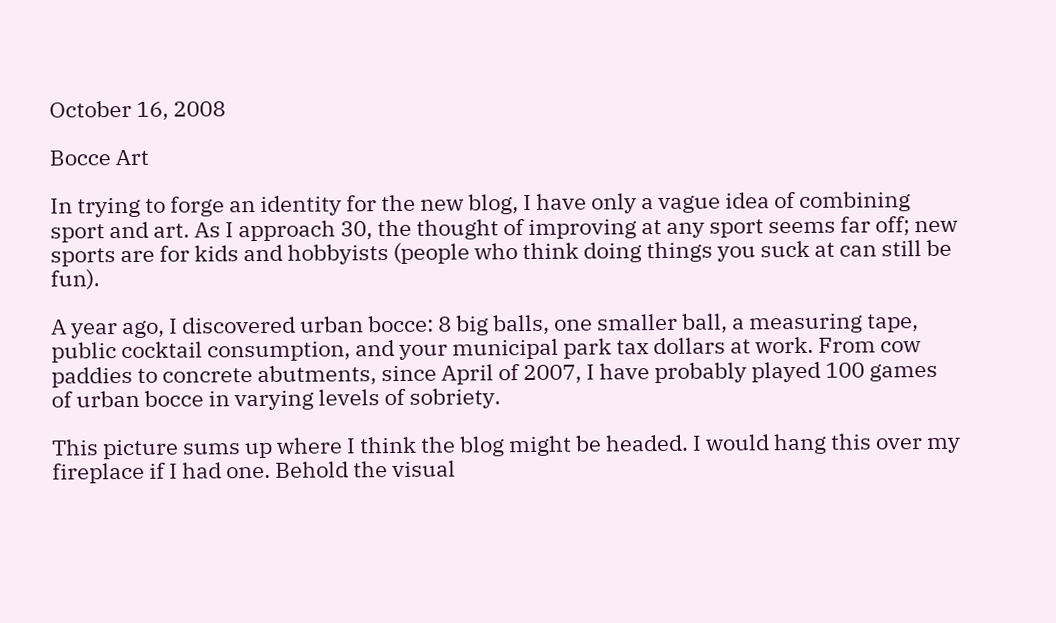October 16, 2008

Bocce Art

In trying to forge an identity for the new blog, I have only a vague idea of combining sport and art. As I approach 30, the thought of improving at any sport seems far off; new sports are for kids and hobbyists (people who think doing things you suck at can still be fun).

A year ago, I discovered urban bocce: 8 big balls, one smaller ball, a measuring tape, public cocktail consumption, and your municipal park tax dollars at work. From cow paddies to concrete abutments, since April of 2007, I have probably played 100 games of urban bocce in varying levels of sobriety.

This picture sums up where I think the blog might be headed. I would hang this over my fireplace if I had one. Behold the visual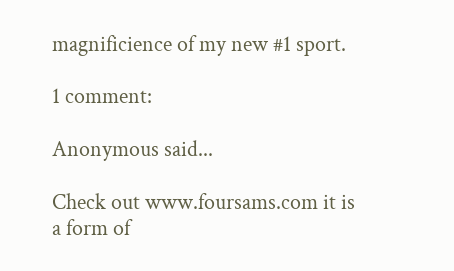magnificience of my new #1 sport.

1 comment:

Anonymous said...

Check out www.foursams.com it is
a form of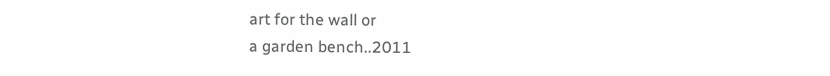art for the wall or
a garden bench..2011